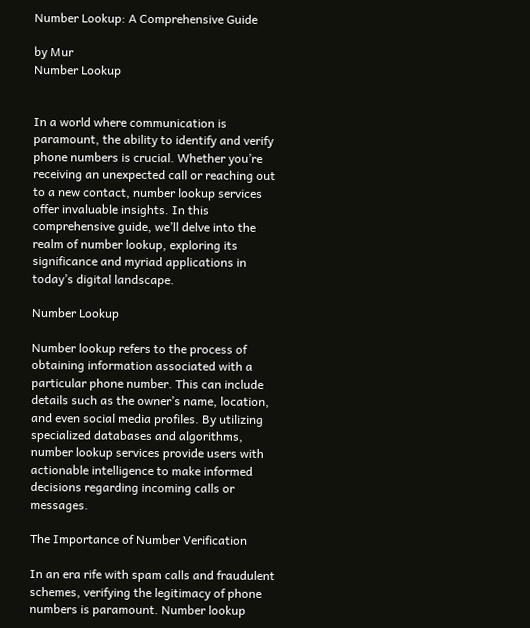Number Lookup: A Comprehensive Guide

by Mur
Number Lookup


In a world where communication is paramount, the ability to identify and verify phone numbers is crucial. Whether you’re receiving an unexpected call or reaching out to a new contact, number lookup services offer invaluable insights. In this comprehensive guide, we’ll delve into the realm of number lookup, exploring its significance and myriad applications in today’s digital landscape.

Number Lookup

Number lookup refers to the process of obtaining information associated with a particular phone number. This can include details such as the owner’s name, location, and even social media profiles. By utilizing specialized databases and algorithms, number lookup services provide users with actionable intelligence to make informed decisions regarding incoming calls or messages.

The Importance of Number Verification

In an era rife with spam calls and fraudulent schemes, verifying the legitimacy of phone numbers is paramount. Number lookup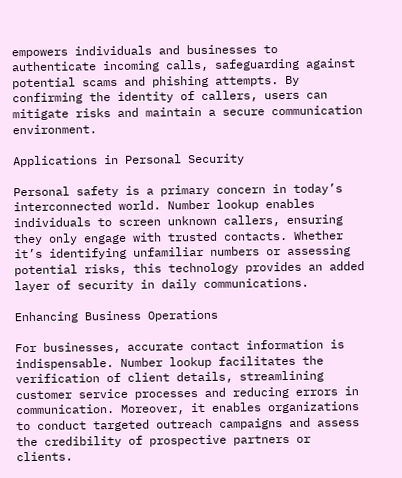empowers individuals and businesses to authenticate incoming calls, safeguarding against potential scams and phishing attempts. By confirming the identity of callers, users can mitigate risks and maintain a secure communication environment.

Applications in Personal Security

Personal safety is a primary concern in today’s interconnected world. Number lookup enables individuals to screen unknown callers, ensuring they only engage with trusted contacts. Whether it’s identifying unfamiliar numbers or assessing potential risks, this technology provides an added layer of security in daily communications.

Enhancing Business Operations

For businesses, accurate contact information is indispensable. Number lookup facilitates the verification of client details, streamlining customer service processes and reducing errors in communication. Moreover, it enables organizations to conduct targeted outreach campaigns and assess the credibility of prospective partners or clients.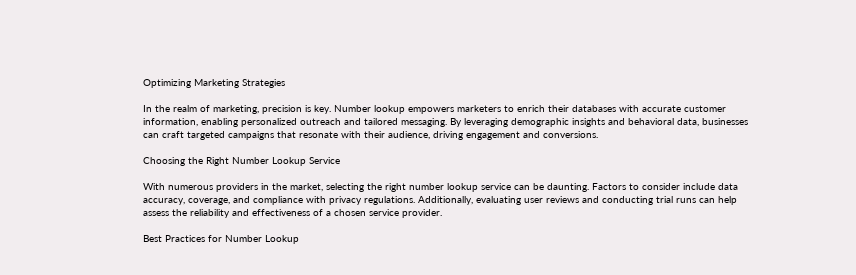Optimizing Marketing Strategies

In the realm of marketing, precision is key. Number lookup empowers marketers to enrich their databases with accurate customer information, enabling personalized outreach and tailored messaging. By leveraging demographic insights and behavioral data, businesses can craft targeted campaigns that resonate with their audience, driving engagement and conversions.

Choosing the Right Number Lookup Service

With numerous providers in the market, selecting the right number lookup service can be daunting. Factors to consider include data accuracy, coverage, and compliance with privacy regulations. Additionally, evaluating user reviews and conducting trial runs can help assess the reliability and effectiveness of a chosen service provider.

Best Practices for Number Lookup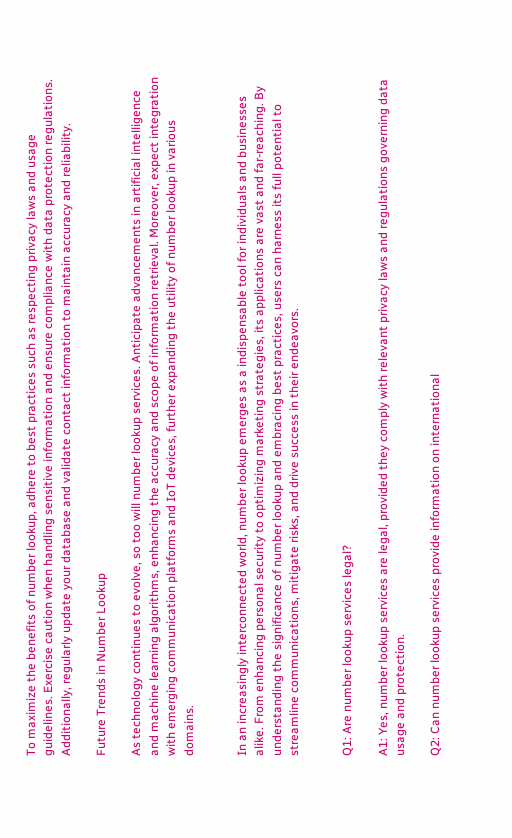To maximize the benefits of number lookup, adhere to best practices such as respecting privacy laws and usage guidelines. Exercise caution when handling sensitive information and ensure compliance with data protection regulations. Additionally, regularly update your database and validate contact information to maintain accuracy and reliability.

Future Trends in Number Lookup

As technology continues to evolve, so too will number lookup services. Anticipate advancements in artificial intelligence and machine learning algorithms, enhancing the accuracy and scope of information retrieval. Moreover, expect integration with emerging communication platforms and IoT devices, further expanding the utility of number lookup in various domains.


In an increasingly interconnected world, number lookup emerges as a indispensable tool for individuals and businesses alike. From enhancing personal security to optimizing marketing strategies, its applications are vast and far-reaching. By understanding the significance of number lookup and embracing best practices, users can harness its full potential to streamline communications, mitigate risks, and drive success in their endeavors.


Q1: Are number lookup services legal?

A1: Yes, number lookup services are legal, provided they comply with relevant privacy laws and regulations governing data usage and protection.

Q2: Can number lookup services provide information on international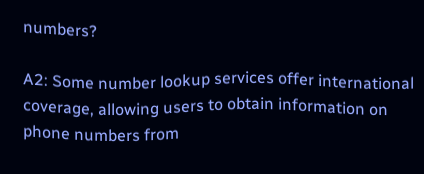numbers?

A2: Some number lookup services offer international coverage, allowing users to obtain information on phone numbers from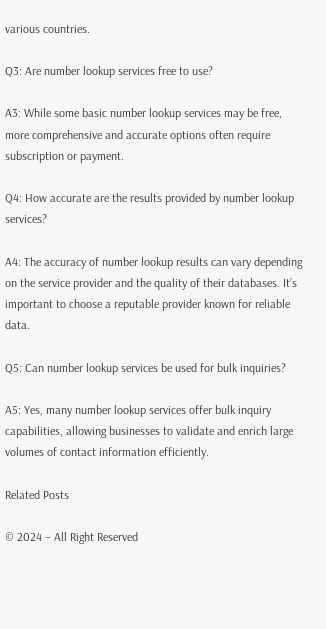various countries.

Q3: Are number lookup services free to use?

A3: While some basic number lookup services may be free, more comprehensive and accurate options often require subscription or payment.

Q4: How accurate are the results provided by number lookup services?

A4: The accuracy of number lookup results can vary depending on the service provider and the quality of their databases. It’s important to choose a reputable provider known for reliable data.

Q5: Can number lookup services be used for bulk inquiries?

A5: Yes, many number lookup services offer bulk inquiry capabilities, allowing businesses to validate and enrich large volumes of contact information efficiently.

Related Posts

© 2024 – All Right Reserved